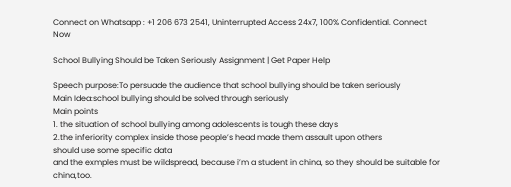Connect on Whatsapp : +1 206 673 2541, Uninterrupted Access 24x7, 100% Confidential. Connect Now

School Bullying Should be Taken Seriously Assignment | Get Paper Help

Speech purpose:To persuade the audience that school bullying should be taken seriously
Main Idea:school bullying should be solved through seriously
Main points
1. the situation of school bullying among adolescents is tough these days
2.the inferiority complex inside those people’s head made them assault upon others
should use some specific data
and the exmples must be wildspread, because i’m a student in china, so they should be suitable for china,too.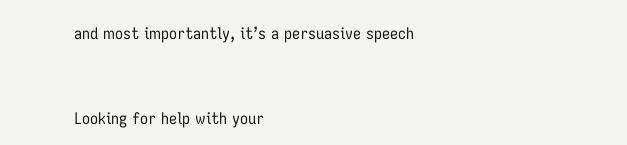and most importantly, it’s a persuasive speech


Looking for help with your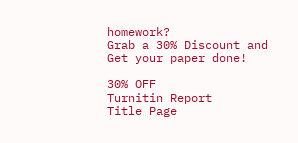homework?
Grab a 30% Discount and Get your paper done!

30% OFF
Turnitin Report
Title Page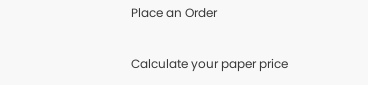Place an Order

Calculate your paper price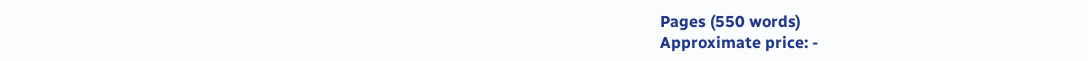Pages (550 words)
Approximate price: -